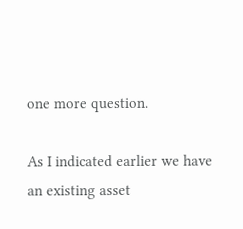one more question.

As I indicated earlier we have an existing asset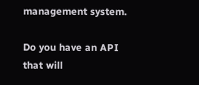management system.

Do you have an API that will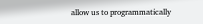allow us to programmatically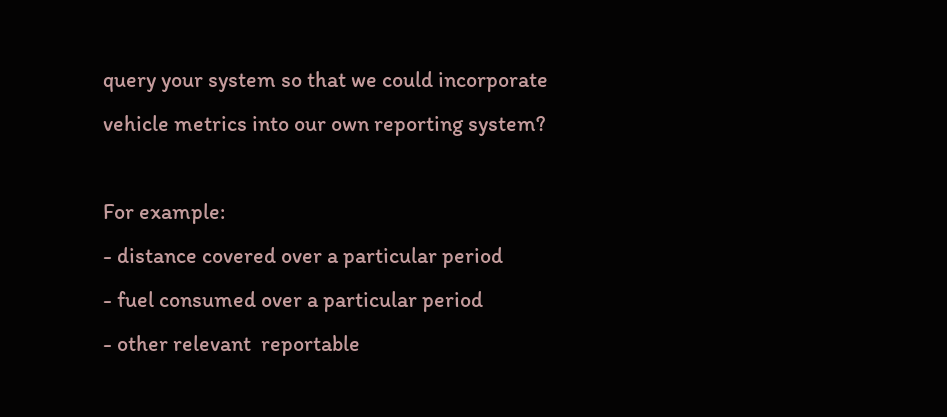query your system so that we could incorporate vehicle metrics into our own reporting system?

For example:
- distance covered over a particular period
- fuel consumed over a particular period
- other relevant  reportable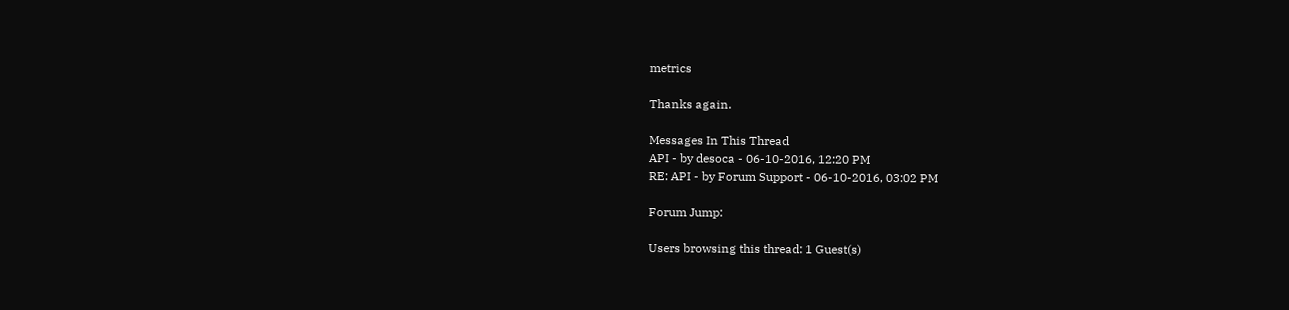metrics

Thanks again.

Messages In This Thread
API - by desoca - 06-10-2016, 12:20 PM
RE: API - by Forum Support - 06-10-2016, 03:02 PM

Forum Jump:

Users browsing this thread: 1 Guest(s)